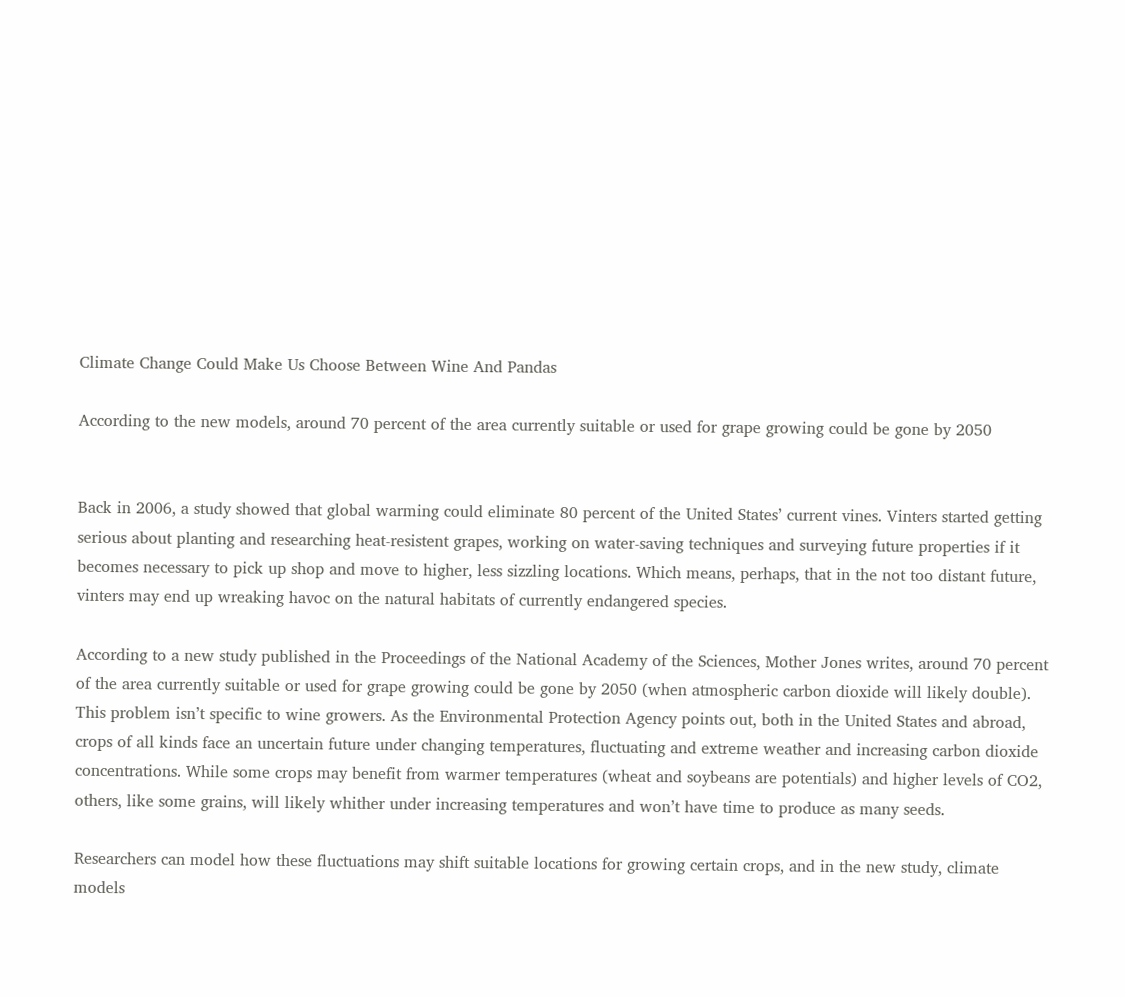Climate Change Could Make Us Choose Between Wine And Pandas

According to the new models, around 70 percent of the area currently suitable or used for grape growing could be gone by 2050


Back in 2006, a study showed that global warming could eliminate 80 percent of the United States’ current vines. Vinters started getting serious about planting and researching heat-resistent grapes, working on water-saving techniques and surveying future properties if it becomes necessary to pick up shop and move to higher, less sizzling locations. Which means, perhaps, that in the not too distant future, vinters may end up wreaking havoc on the natural habitats of currently endangered species.

According to a new study published in the Proceedings of the National Academy of the Sciences, Mother Jones writes, around 70 percent of the area currently suitable or used for grape growing could be gone by 2050 (when atmospheric carbon dioxide will likely double). This problem isn’t specific to wine growers. As the Environmental Protection Agency points out, both in the United States and abroad, crops of all kinds face an uncertain future under changing temperatures, fluctuating and extreme weather and increasing carbon dioxide concentrations. While some crops may benefit from warmer temperatures (wheat and soybeans are potentials) and higher levels of CO2, others, like some grains, will likely whither under increasing temperatures and won’t have time to produce as many seeds.

Researchers can model how these fluctuations may shift suitable locations for growing certain crops, and in the new study, climate models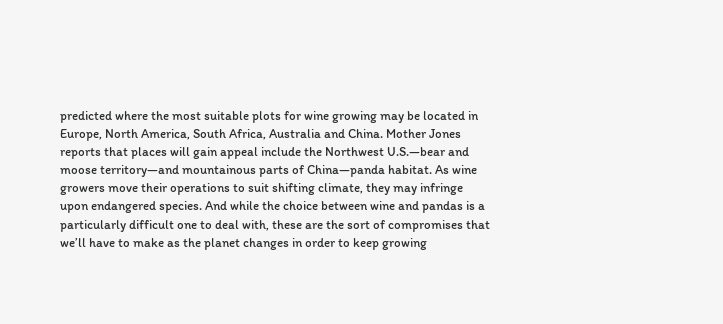predicted where the most suitable plots for wine growing may be located in Europe, North America, South Africa, Australia and China. Mother Jones reports that places will gain appeal include the Northwest U.S.—bear and moose territory—and mountainous parts of China—panda habitat. As wine growers move their operations to suit shifting climate, they may infringe upon endangered species. And while the choice between wine and pandas is a particularly difficult one to deal with, these are the sort of compromises that we’ll have to make as the planet changes in order to keep growing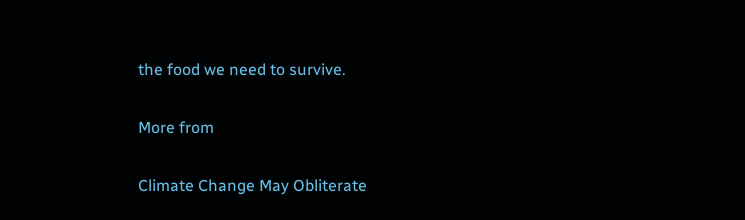the food we need to survive.

More from

Climate Change May Obliterate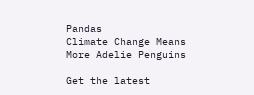Pandas
Climate Change Means More Adelie Penguins

Get the latest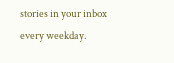stories in your inbox every weekday.